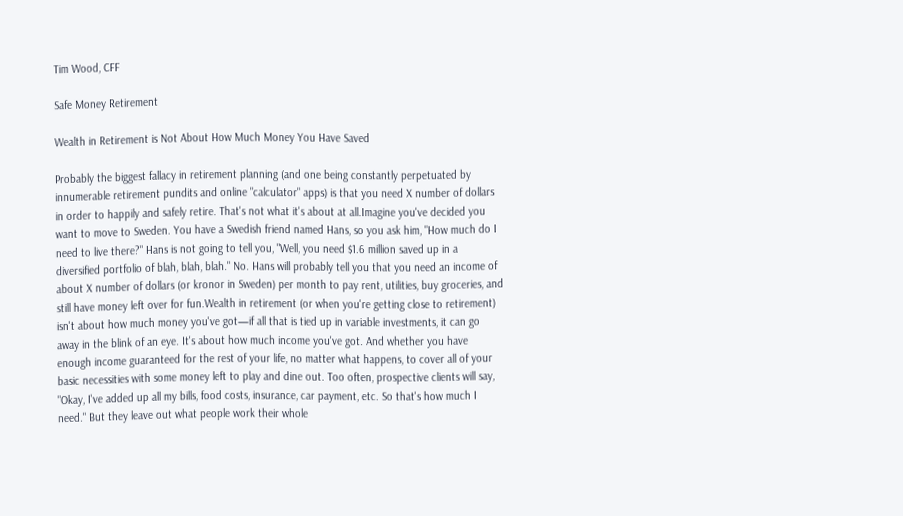Tim Wood, CFF

Safe Money Retirement

Wealth in Retirement is Not About How Much Money You Have Saved

Probably the biggest fallacy in retirement planning (and one being constantly perpetuated by innumerable retirement pundits and online "calculator" apps) is that you need X number of dollars in order to happily and safely retire. That's not what it's about at all.Imagine you've decided you want to move to Sweden. You have a Swedish friend named Hans, so you ask him, "How much do I need to live there?" Hans is not going to tell you, "Well, you need $1.6 million saved up in a diversified portfolio of blah, blah, blah." No. Hans will probably tell you that you need an income of about X number of dollars (or kronor in Sweden) per month to pay rent, utilities, buy groceries, and still have money left over for fun.Wealth in retirement (or when you're getting close to retirement) isn't about how much money you've got—if all that is tied up in variable investments, it can go away in the blink of an eye. It's about how much income you've got. And whether you have enough income guaranteed for the rest of your life, no matter what happens, to cover all of your basic necessities with some money left to play and dine out. Too often, prospective clients will say, "Okay, I've added up all my bills, food costs, insurance, car payment, etc. So that's how much I need." But they leave out what people work their whole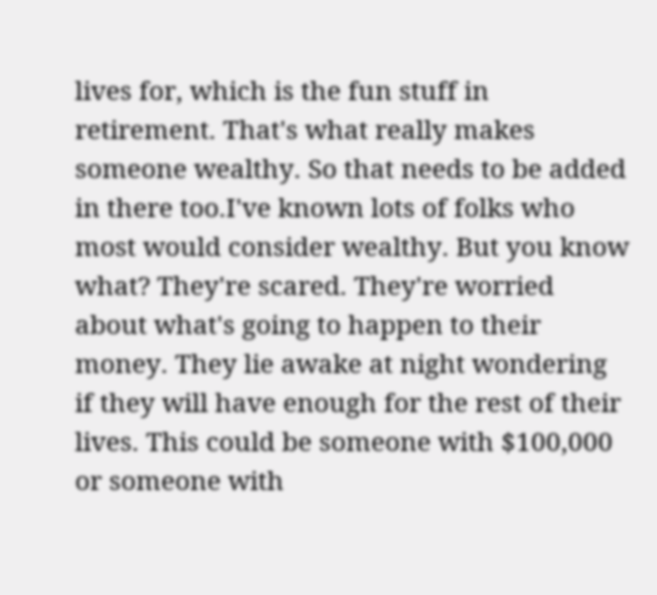lives for, which is the fun stuff in retirement. That's what really makes someone wealthy. So that needs to be added in there too.I've known lots of folks who most would consider wealthy. But you know what? They're scared. They're worried about what's going to happen to their money. They lie awake at night wondering if they will have enough for the rest of their lives. This could be someone with $100,000 or someone with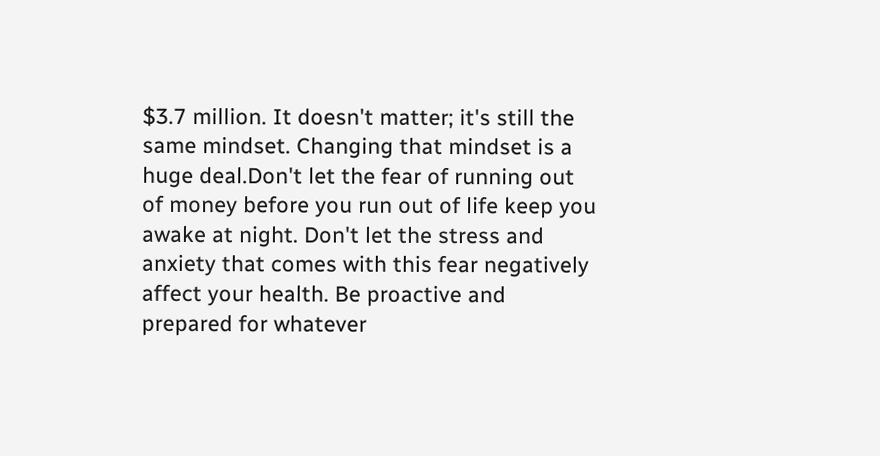$3.7 million. It doesn't matter; it's still the same mindset. Changing that mindset is a huge deal.Don't let the fear of running out of money before you run out of life keep you awake at night. Don't let the stress and anxiety that comes with this fear negatively affect your health. Be proactive and prepared for whatever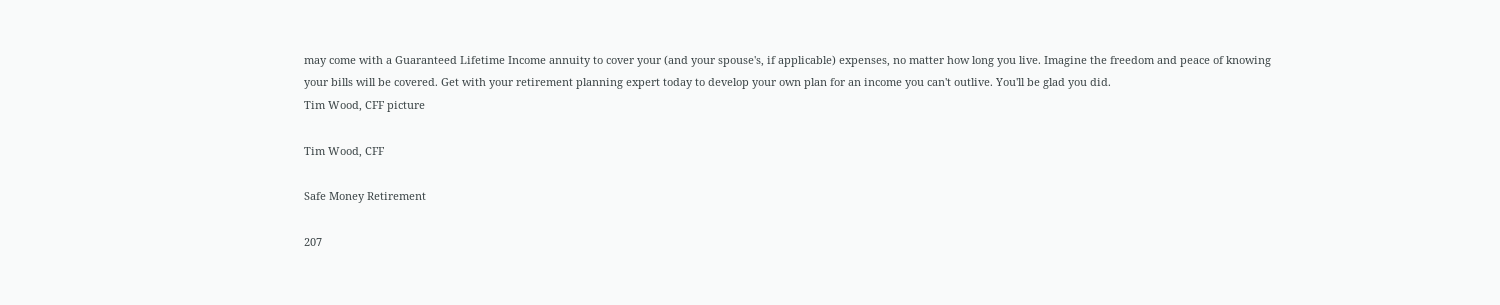may come with a Guaranteed Lifetime Income annuity to cover your (and your spouse's, if applicable) expenses, no matter how long you live. Imagine the freedom and peace of knowing your bills will be covered. Get with your retirement planning expert today to develop your own plan for an income you can't outlive. You'll be glad you did.
Tim Wood, CFF picture

Tim Wood, CFF

Safe Money Retirement

207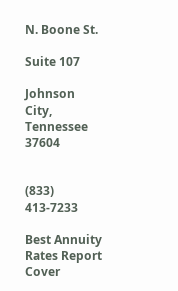N. Boone St.

Suite 107

Johnson City, Tennessee 37604


(833) 413-7233

Best Annuity Rates Report Cover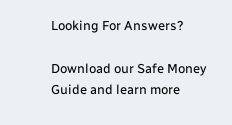Looking For Answers?

Download our Safe Money Guide and learn more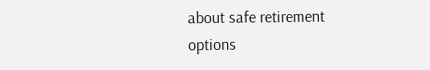about safe retirement options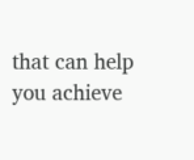that can help you achieve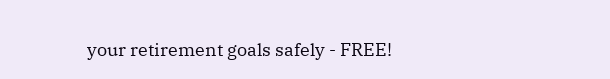your retirement goals safely - FREE!